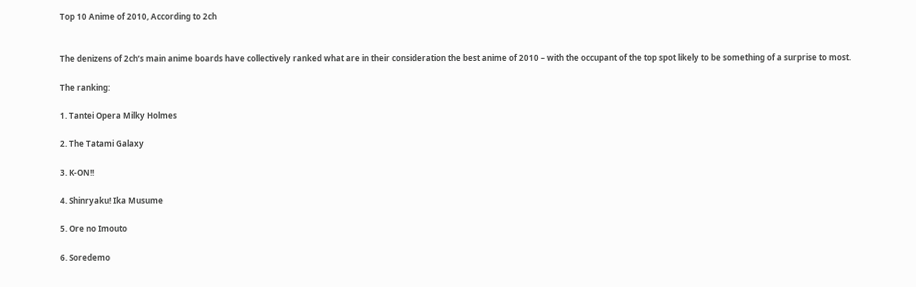Top 10 Anime of 2010, According to 2ch


The denizens of 2ch’s main anime boards have collectively ranked what are in their consideration the best anime of 2010 – with the occupant of the top spot likely to be something of a surprise to most.

The ranking:

1. Tantei Opera Milky Holmes

2. The Tatami Galaxy

3. K-ON!!

4. Shinryaku! Ika Musume

5. Ore no Imouto

6. Soredemo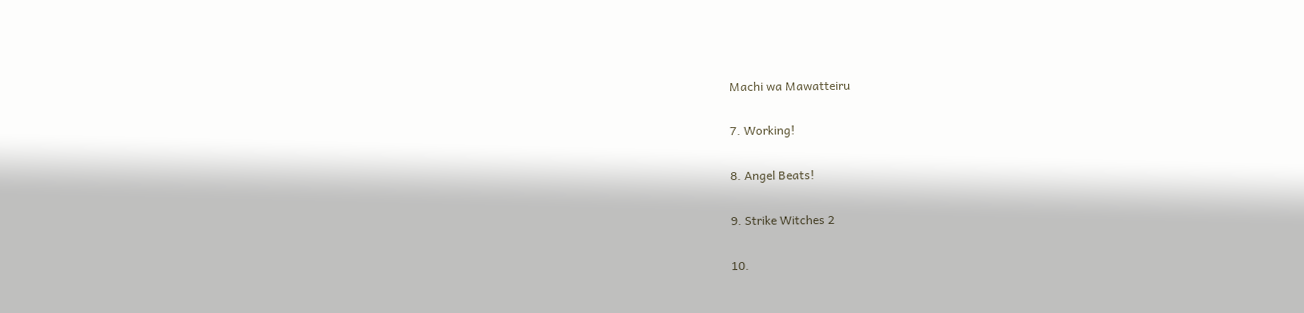Machi wa Mawatteiru

7. Working!

8. Angel Beats!

9. Strike Witches 2

10.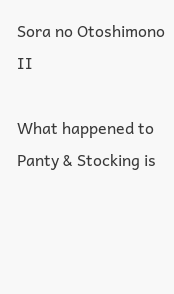Sora no Otoshimono II

What happened to Panty & Stocking is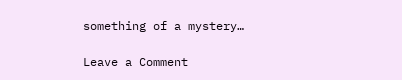something of a mystery…

Leave a Comment